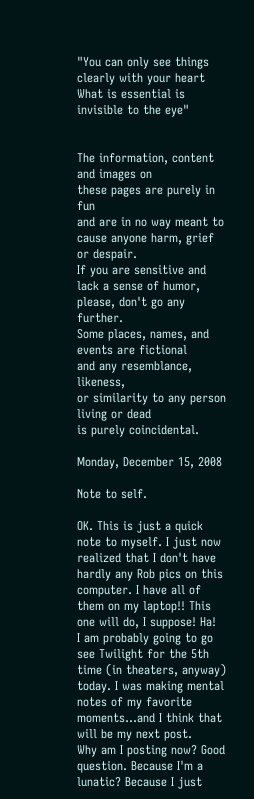"You can only see things clearly with your heart
What is essential is invisible to the eye"


The information, content and images on
these pages are purely in fun
and are in no way meant to cause anyone harm, grief or despair.
If you are sensitive and lack a sense of humor,
please, don't go any further.
Some places, names, and events are fictional
and any resemblance, likeness,
or similarity to any person living or dead
is purely coincidental.

Monday, December 15, 2008

Note to self.

OK. This is just a quick note to myself. I just now realized that I don't have hardly any Rob pics on this computer. I have all of them on my laptop!! This one will do, I suppose! Ha!
I am probably going to go see Twilight for the 5th time (in theaters, anyway) today. I was making mental notes of my favorite moments...and I think that will be my next post.
Why am I posting now? Good question. Because I'm a lunatic? Because I just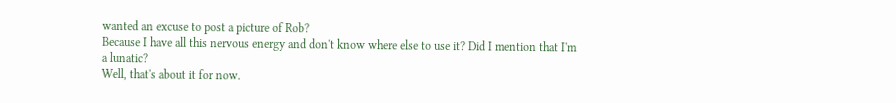wanted an excuse to post a picture of Rob?
Because I have all this nervous energy and don't know where else to use it? Did I mention that I'm a lunatic?
Well, that's about it for now.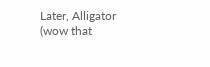Later, Alligator (wow that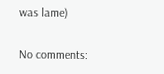was lame)

No comments: